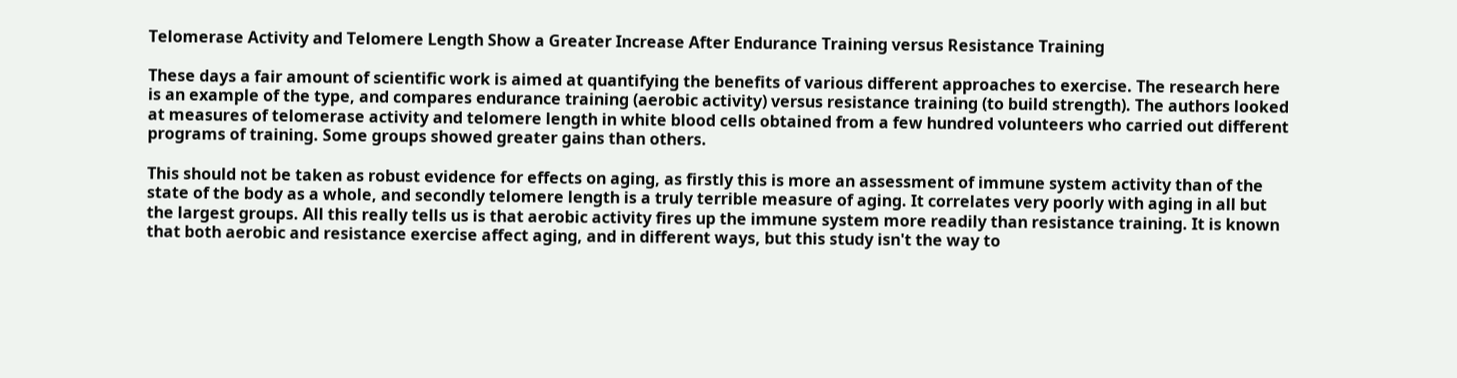Telomerase Activity and Telomere Length Show a Greater Increase After Endurance Training versus Resistance Training

These days a fair amount of scientific work is aimed at quantifying the benefits of various different approaches to exercise. The research here is an example of the type, and compares endurance training (aerobic activity) versus resistance training (to build strength). The authors looked at measures of telomerase activity and telomere length in white blood cells obtained from a few hundred volunteers who carried out different programs of training. Some groups showed greater gains than others.

This should not be taken as robust evidence for effects on aging, as firstly this is more an assessment of immune system activity than of the state of the body as a whole, and secondly telomere length is a truly terrible measure of aging. It correlates very poorly with aging in all but the largest groups. All this really tells us is that aerobic activity fires up the immune system more readily than resistance training. It is known that both aerobic and resistance exercise affect aging, and in different ways, but this study isn't the way to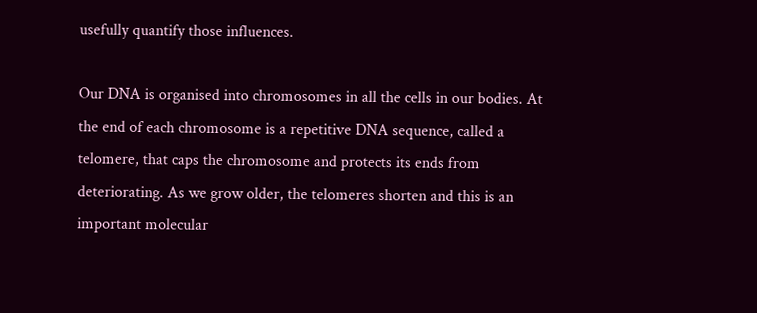usefully quantify those influences.

Our DNA is organised into chromosomes in all the cells in our bodies. At the end of each chromosome is a repetitive DNA sequence, called a telomere, that caps the chromosome and protects its ends from deteriorating. As we grow older, the telomeres shorten and this is an important molecular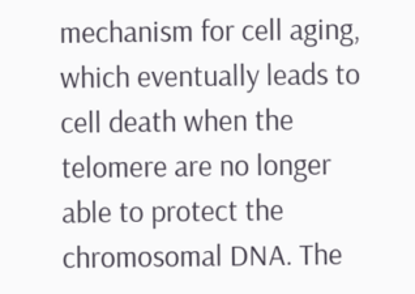mechanism for cell aging, which eventually leads to cell death when the telomere are no longer able to protect the chromosomal DNA. The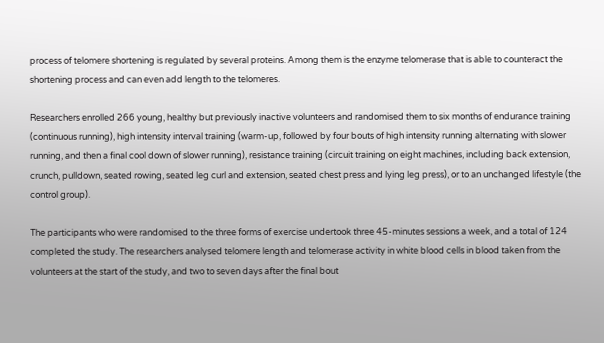process of telomere shortening is regulated by several proteins. Among them is the enzyme telomerase that is able to counteract the shortening process and can even add length to the telomeres.

Researchers enrolled 266 young, healthy but previously inactive volunteers and randomised them to six months of endurance training (continuous running), high intensity interval training (warm-up, followed by four bouts of high intensity running alternating with slower running, and then a final cool down of slower running), resistance training (circuit training on eight machines, including back extension, crunch, pulldown, seated rowing, seated leg curl and extension, seated chest press and lying leg press), or to an unchanged lifestyle (the control group).

The participants who were randomised to the three forms of exercise undertook three 45-minutes sessions a week, and a total of 124 completed the study. The researchers analysed telomere length and telomerase activity in white blood cells in blood taken from the volunteers at the start of the study, and two to seven days after the final bout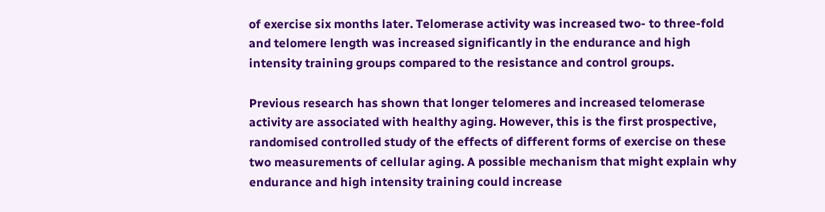of exercise six months later. Telomerase activity was increased two- to three-fold and telomere length was increased significantly in the endurance and high intensity training groups compared to the resistance and control groups.

Previous research has shown that longer telomeres and increased telomerase activity are associated with healthy aging. However, this is the first prospective, randomised controlled study of the effects of different forms of exercise on these two measurements of cellular aging. A possible mechanism that might explain why endurance and high intensity training could increase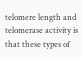telomere length and telomerase activity is that these types of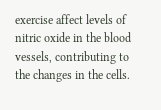exercise affect levels of nitric oxide in the blood vessels, contributing to the changes in the cells.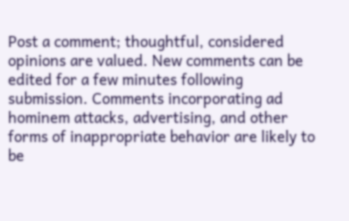Post a comment; thoughtful, considered opinions are valued. New comments can be edited for a few minutes following submission. Comments incorporating ad hominem attacks, advertising, and other forms of inappropriate behavior are likely to be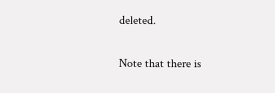deleted.

Note that there is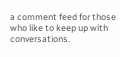a comment feed for those who like to keep up with conversations.